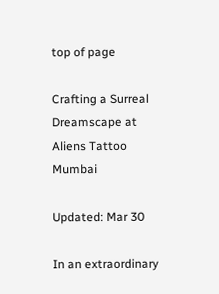top of page

Crafting a Surreal Dreamscape at Aliens Tattoo Mumbai

Updated: Mar 30

In an extraordinary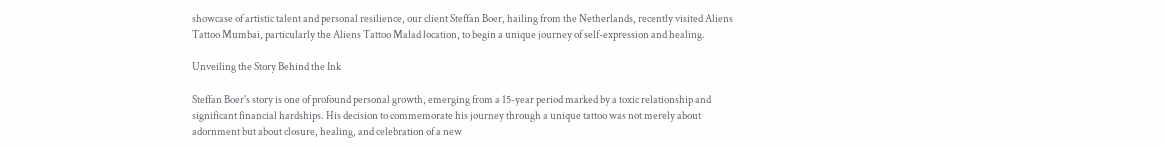showcase of artistic talent and personal resilience, our client Steffan Boer, hailing from the Netherlands, recently visited Aliens Tattoo Mumbai, particularly the Aliens Tattoo Malad location, to begin a unique journey of self-expression and healing.

Unveiling the Story Behind the Ink

Steffan Boer's story is one of profound personal growth, emerging from a 15-year period marked by a toxic relationship and significant financial hardships. His decision to commemorate his journey through a unique tattoo was not merely about adornment but about closure, healing, and celebration of a new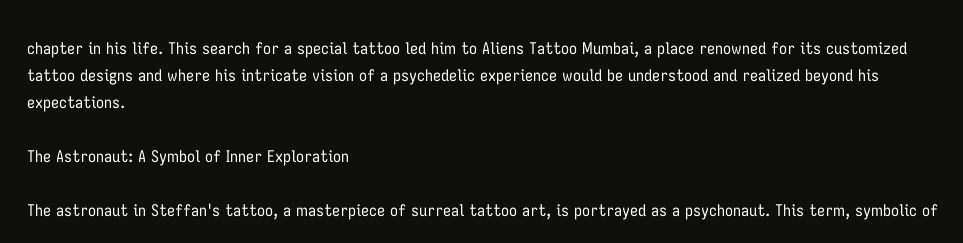chapter in his life. This search for a special tattoo led him to Aliens Tattoo Mumbai, a place renowned for its customized tattoo designs and where his intricate vision of a psychedelic experience would be understood and realized beyond his expectations.

The Astronaut: A Symbol of Inner Exploration

The astronaut in Steffan's tattoo, a masterpiece of surreal tattoo art, is portrayed as a psychonaut. This term, symbolic of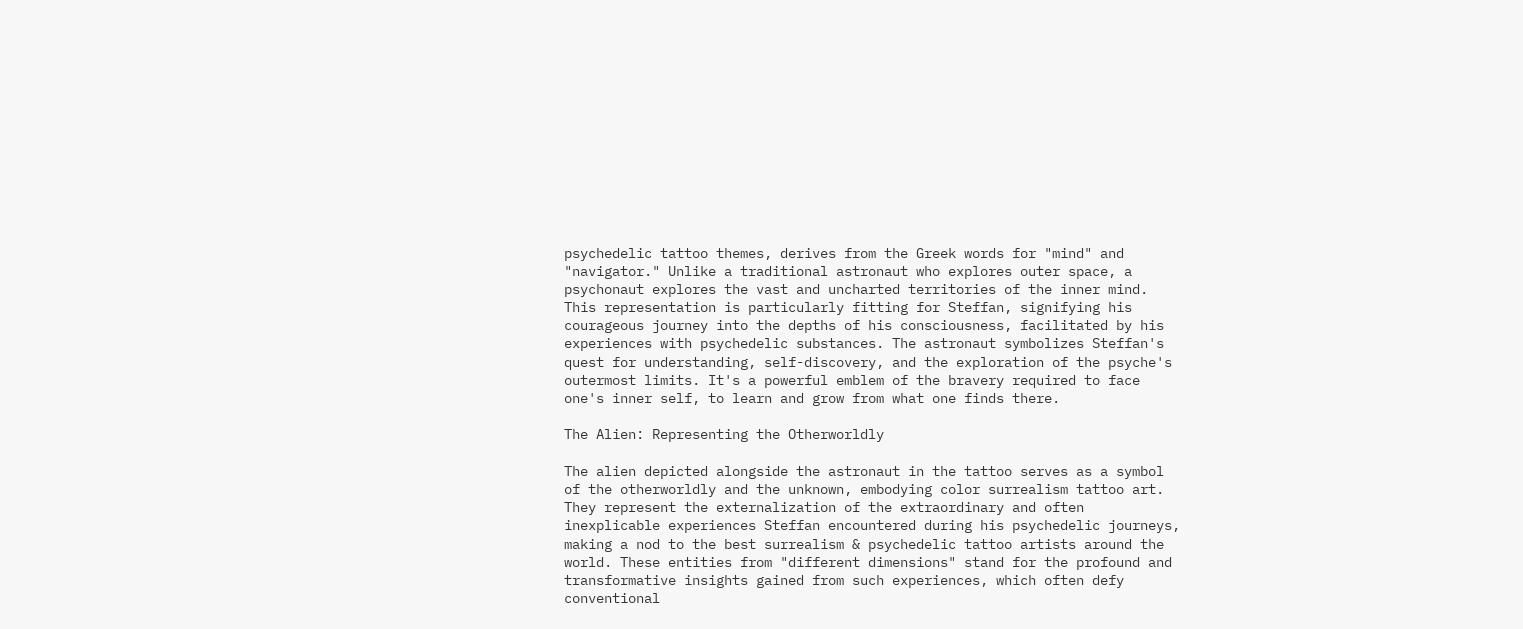psychedelic tattoo themes, derives from the Greek words for "mind" and "navigator." Unlike a traditional astronaut who explores outer space, a psychonaut explores the vast and uncharted territories of the inner mind. This representation is particularly fitting for Steffan, signifying his courageous journey into the depths of his consciousness, facilitated by his experiences with psychedelic substances. The astronaut symbolizes Steffan's quest for understanding, self-discovery, and the exploration of the psyche's outermost limits. It's a powerful emblem of the bravery required to face one's inner self, to learn and grow from what one finds there.

The Alien: Representing the Otherworldly

The alien depicted alongside the astronaut in the tattoo serves as a symbol of the otherworldly and the unknown, embodying color surrealism tattoo art. They represent the externalization of the extraordinary and often inexplicable experiences Steffan encountered during his psychedelic journeys, making a nod to the best surrealism & psychedelic tattoo artists around the world. These entities from "different dimensions" stand for the profound and transformative insights gained from such experiences, which often defy conventional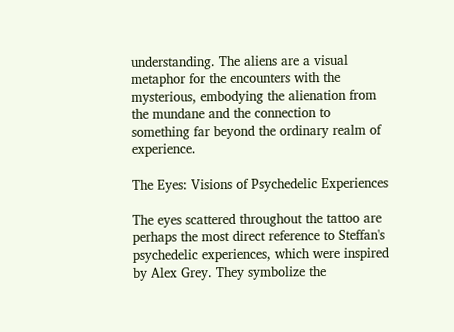understanding. The aliens are a visual metaphor for the encounters with the mysterious, embodying the alienation from the mundane and the connection to something far beyond the ordinary realm of experience.

The Eyes: Visions of Psychedelic Experiences

The eyes scattered throughout the tattoo are perhaps the most direct reference to Steffan's psychedelic experiences, which were inspired by Alex Grey. They symbolize the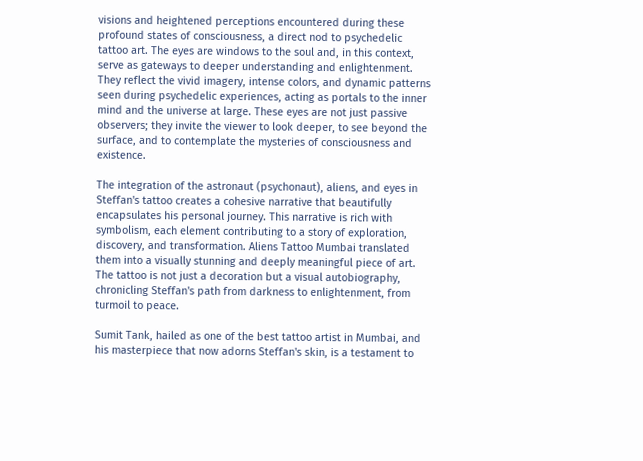visions and heightened perceptions encountered during these profound states of consciousness, a direct nod to psychedelic tattoo art. The eyes are windows to the soul and, in this context, serve as gateways to deeper understanding and enlightenment. They reflect the vivid imagery, intense colors, and dynamic patterns seen during psychedelic experiences, acting as portals to the inner mind and the universe at large. These eyes are not just passive observers; they invite the viewer to look deeper, to see beyond the surface, and to contemplate the mysteries of consciousness and existence.

The integration of the astronaut (psychonaut), aliens, and eyes in Steffan's tattoo creates a cohesive narrative that beautifully encapsulates his personal journey. This narrative is rich with symbolism, each element contributing to a story of exploration, discovery, and transformation. Aliens Tattoo Mumbai translated them into a visually stunning and deeply meaningful piece of art. The tattoo is not just a decoration but a visual autobiography, chronicling Steffan's path from darkness to enlightenment, from turmoil to peace.

Sumit Tank, hailed as one of the best tattoo artist in Mumbai, and his masterpiece that now adorns Steffan's skin, is a testament to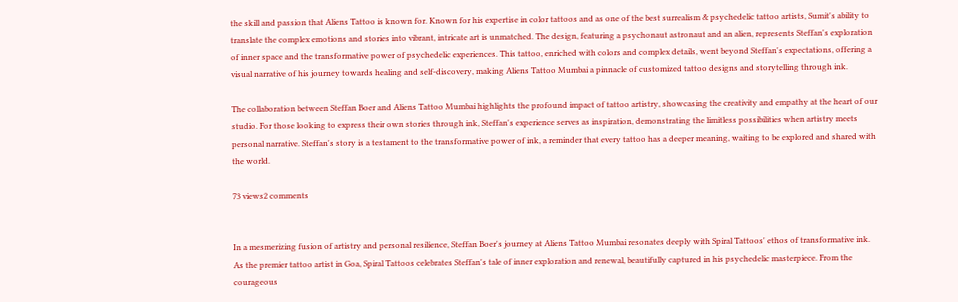the skill and passion that Aliens Tattoo is known for. Known for his expertise in color tattoos and as one of the best surrealism & psychedelic tattoo artists, Sumit's ability to translate the complex emotions and stories into vibrant, intricate art is unmatched. The design, featuring a psychonaut astronaut and an alien, represents Steffan's exploration of inner space and the transformative power of psychedelic experiences. This tattoo, enriched with colors and complex details, went beyond Steffan's expectations, offering a visual narrative of his journey towards healing and self-discovery, making Aliens Tattoo Mumbai a pinnacle of customized tattoo designs and storytelling through ink.

The collaboration between Steffan Boer and Aliens Tattoo Mumbai highlights the profound impact of tattoo artistry, showcasing the creativity and empathy at the heart of our studio. For those looking to express their own stories through ink, Steffan's experience serves as inspiration, demonstrating the limitless possibilities when artistry meets personal narrative. Steffan's story is a testament to the transformative power of ink, a reminder that every tattoo has a deeper meaning, waiting to be explored and shared with the world.

73 views2 comments


In a mesmerizing fusion of artistry and personal resilience, Steffan Boer's journey at Aliens Tattoo Mumbai resonates deeply with Spiral Tattoos' ethos of transformative ink. As the premier tattoo artist in Goa, Spiral Tattoos celebrates Steffan's tale of inner exploration and renewal, beautifully captured in his psychedelic masterpiece. From the courageous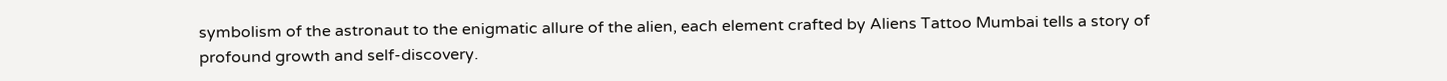symbolism of the astronaut to the enigmatic allure of the alien, each element crafted by Aliens Tattoo Mumbai tells a story of profound growth and self-discovery.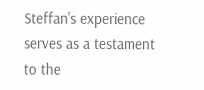Steffan's experience serves as a testament to the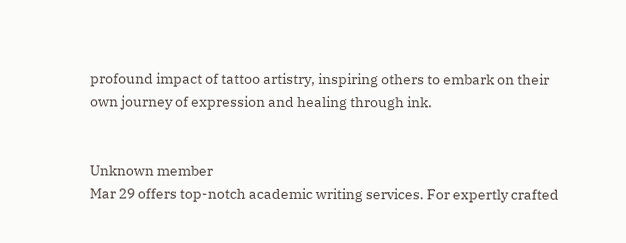profound impact of tattoo artistry, inspiring others to embark on their own journey of expression and healing through ink.


Unknown member
Mar 29 offers top-notch academic writing services. For expertly crafted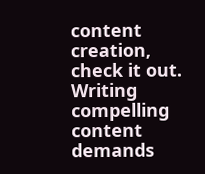content creation, check it out. Writing compelling content demands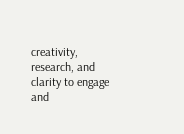creativity, research, and clarity to engage and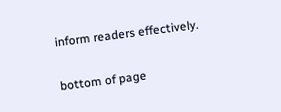inform readers effectively.

bottom of page